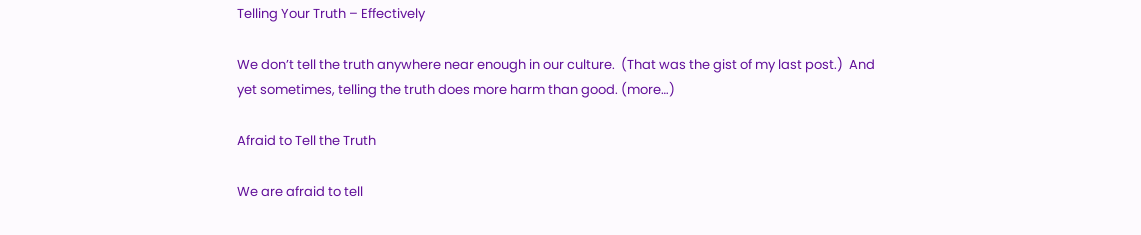Telling Your Truth – Effectively

We don’t tell the truth anywhere near enough in our culture.  (That was the gist of my last post.)  And yet sometimes, telling the truth does more harm than good. (more…)

Afraid to Tell the Truth

We are afraid to tell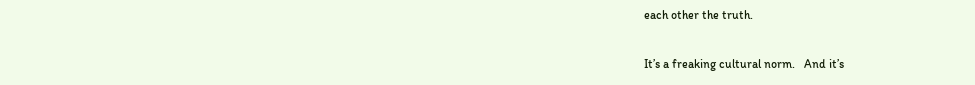each other the truth.

It’s a freaking cultural norm.   And it’s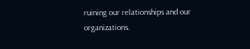ruining our relationships and our organizations.